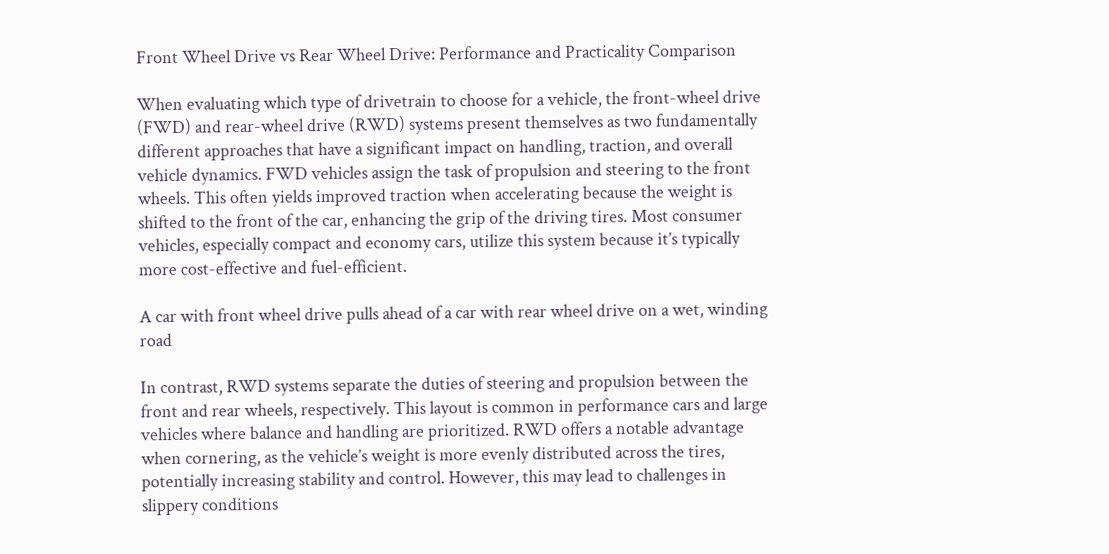Front Wheel Drive vs Rear Wheel Drive: Performance and Practicality Comparison

When evaluating which type of drivetrain to choose for a vehicle, the front-wheel drive (FWD) and rear-wheel drive (RWD) systems present themselves as two fundamentally different approaches that have a significant impact on handling, traction, and overall vehicle dynamics. FWD vehicles assign the task of propulsion and steering to the front wheels. This often yields improved traction when accelerating because the weight is shifted to the front of the car, enhancing the grip of the driving tires. Most consumer vehicles, especially compact and economy cars, utilize this system because it’s typically more cost-effective and fuel-efficient.

A car with front wheel drive pulls ahead of a car with rear wheel drive on a wet, winding road

In contrast, RWD systems separate the duties of steering and propulsion between the front and rear wheels, respectively. This layout is common in performance cars and large vehicles where balance and handling are prioritized. RWD offers a notable advantage when cornering, as the vehicle’s weight is more evenly distributed across the tires, potentially increasing stability and control. However, this may lead to challenges in slippery conditions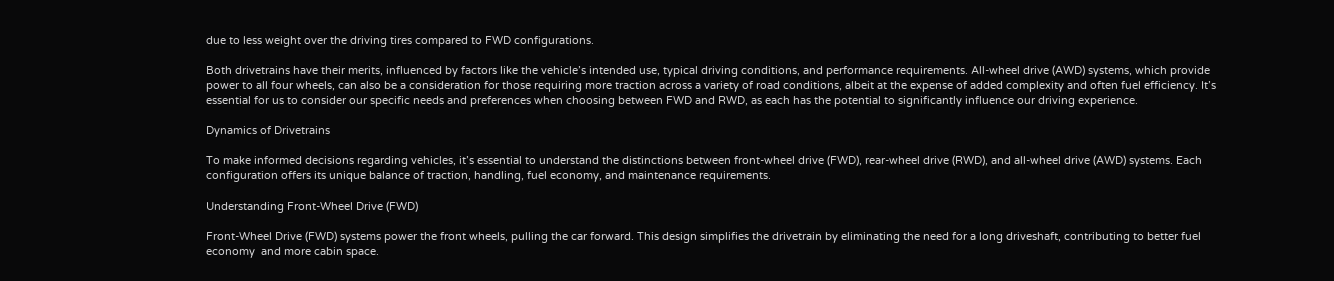due to less weight over the driving tires compared to FWD configurations.

Both drivetrains have their merits, influenced by factors like the vehicle’s intended use, typical driving conditions, and performance requirements. All-wheel drive (AWD) systems, which provide power to all four wheels, can also be a consideration for those requiring more traction across a variety of road conditions, albeit at the expense of added complexity and often fuel efficiency. It’s essential for us to consider our specific needs and preferences when choosing between FWD and RWD, as each has the potential to significantly influence our driving experience.

Dynamics of Drivetrains

To make informed decisions regarding vehicles, it’s essential to understand the distinctions between front-wheel drive (FWD), rear-wheel drive (RWD), and all-wheel drive (AWD) systems. Each configuration offers its unique balance of traction, handling, fuel economy, and maintenance requirements.

Understanding Front-Wheel Drive (FWD)

Front-Wheel Drive (FWD) systems power the front wheels, pulling the car forward. This design simplifies the drivetrain by eliminating the need for a long driveshaft, contributing to better fuel economy  and more cabin space.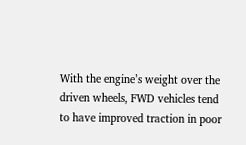With the engine’s weight over the driven wheels, FWD vehicles tend to have improved traction in poor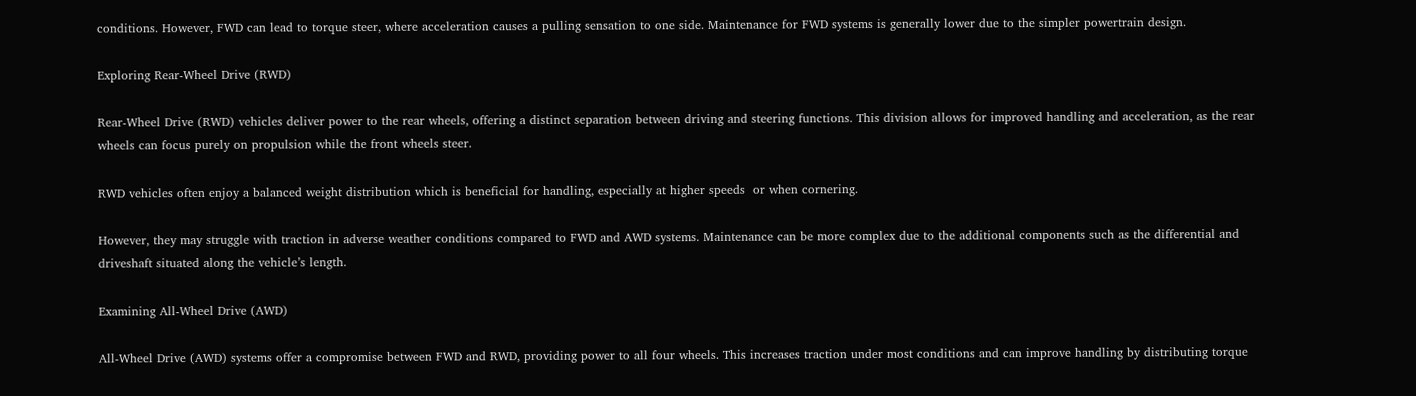conditions. However, FWD can lead to torque steer, where acceleration causes a pulling sensation to one side. Maintenance for FWD systems is generally lower due to the simpler powertrain design.

Exploring Rear-Wheel Drive (RWD)

Rear-Wheel Drive (RWD) vehicles deliver power to the rear wheels, offering a distinct separation between driving and steering functions. This division allows for improved handling and acceleration, as the rear wheels can focus purely on propulsion while the front wheels steer.

RWD vehicles often enjoy a balanced weight distribution which is beneficial for handling, especially at higher speeds  or when cornering.

However, they may struggle with traction in adverse weather conditions compared to FWD and AWD systems. Maintenance can be more complex due to the additional components such as the differential and driveshaft situated along the vehicle’s length.

Examining All-Wheel Drive (AWD)

All-Wheel Drive (AWD) systems offer a compromise between FWD and RWD, providing power to all four wheels. This increases traction under most conditions and can improve handling by distributing torque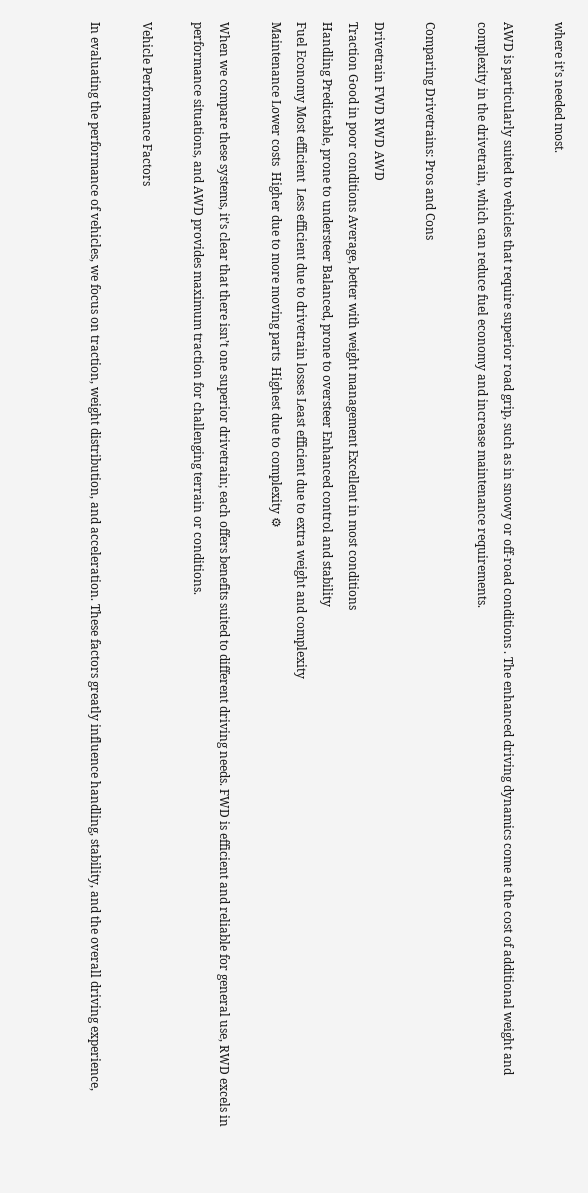where it’s needed most.

AWD is particularly suited to vehicles that require superior road grip, such as in snowy or off-road conditions . The enhanced driving dynamics come at the cost of additional weight and complexity in the drivetrain, which can reduce fuel economy and increase maintenance requirements.

Comparing Drivetrains: Pros and Cons

Drivetrain FWD RWD AWD
Traction Good in poor conditions Average, better with weight management Excellent in most conditions
Handling Predictable, prone to understeer Balanced, prone to oversteer Enhanced control and stability
Fuel Economy Most efficient  Less efficient due to drivetrain losses Least efficient due to extra weight and complexity
Maintenance Lower costs  Higher due to more moving parts  Highest due to complexity ⚙

When we compare these systems, it’s clear that there isn’t one superior drivetrain; each offers benefits suited to different driving needs. FWD is efficient and reliable for general use, RWD excels in performance situations, and AWD provides maximum traction for challenging terrain or conditions.

Vehicle Performance Factors

In evaluating the performance of vehicles, we focus on traction, weight distribution, and acceleration. These factors greatly influence handling, stability, and the overall driving experience,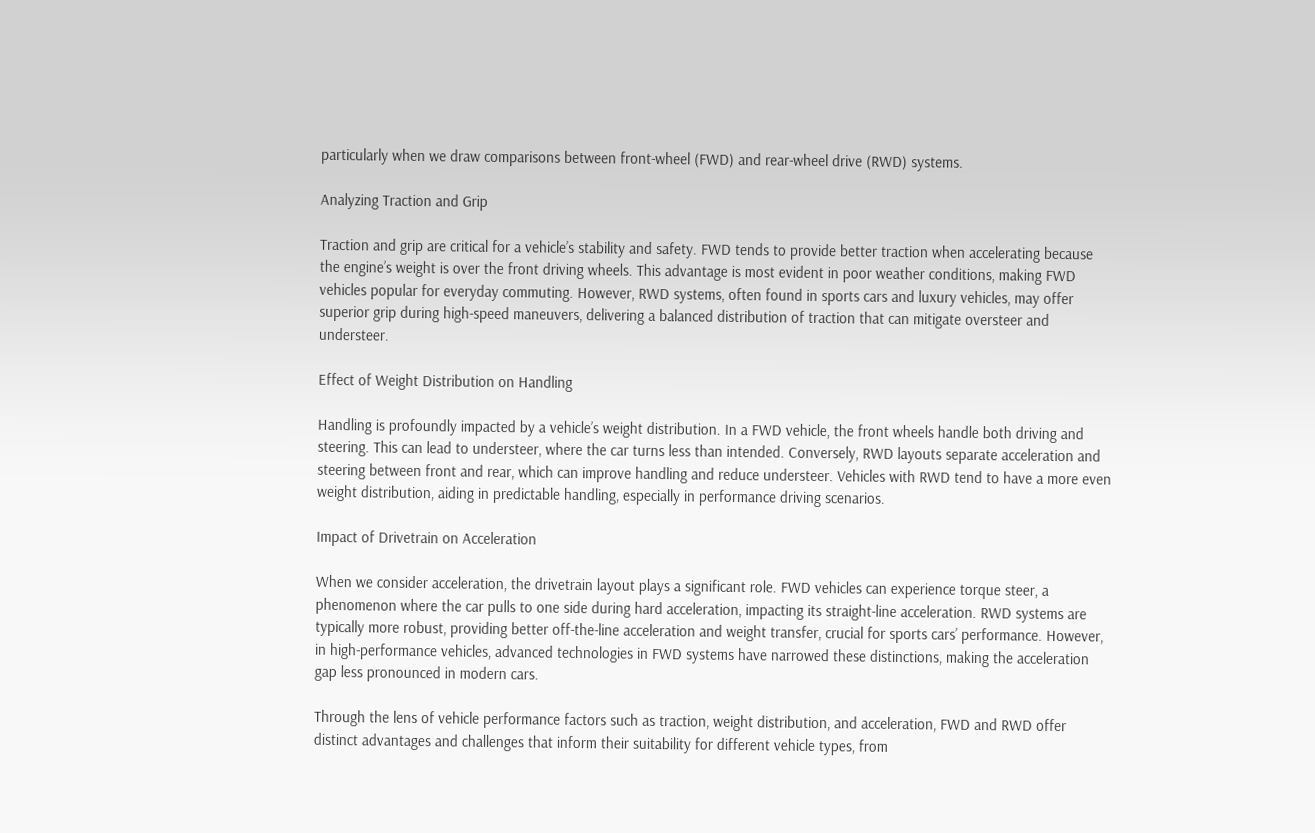particularly when we draw comparisons between front-wheel (FWD) and rear-wheel drive (RWD) systems.

Analyzing Traction and Grip

Traction and grip are critical for a vehicle’s stability and safety. FWD tends to provide better traction when accelerating because the engine’s weight is over the front driving wheels. This advantage is most evident in poor weather conditions, making FWD vehicles popular for everyday commuting. However, RWD systems, often found in sports cars and luxury vehicles, may offer superior grip during high-speed maneuvers, delivering a balanced distribution of traction that can mitigate oversteer and understeer.

Effect of Weight Distribution on Handling

Handling is profoundly impacted by a vehicle’s weight distribution. In a FWD vehicle, the front wheels handle both driving and steering. This can lead to understeer, where the car turns less than intended. Conversely, RWD layouts separate acceleration and steering between front and rear, which can improve handling and reduce understeer. Vehicles with RWD tend to have a more even weight distribution, aiding in predictable handling, especially in performance driving scenarios.

Impact of Drivetrain on Acceleration

When we consider acceleration, the drivetrain layout plays a significant role. FWD vehicles can experience torque steer, a phenomenon where the car pulls to one side during hard acceleration, impacting its straight-line acceleration. RWD systems are typically more robust, providing better off-the-line acceleration and weight transfer, crucial for sports cars’ performance. However, in high-performance vehicles, advanced technologies in FWD systems have narrowed these distinctions, making the acceleration gap less pronounced in modern cars.

Through the lens of vehicle performance factors such as traction, weight distribution, and acceleration, FWD and RWD offer distinct advantages and challenges that inform their suitability for different vehicle types, from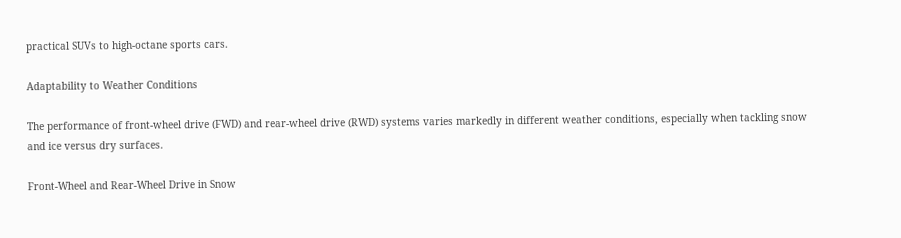practical SUVs to high-octane sports cars.

Adaptability to Weather Conditions

The performance of front-wheel drive (FWD) and rear-wheel drive (RWD) systems varies markedly in different weather conditions, especially when tackling snow and ice versus dry surfaces.

Front-Wheel and Rear-Wheel Drive in Snow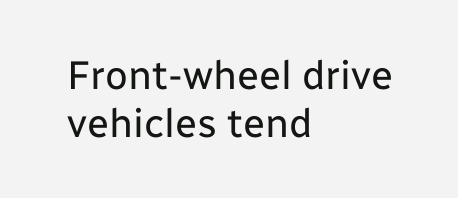Front-wheel drive vehicles tend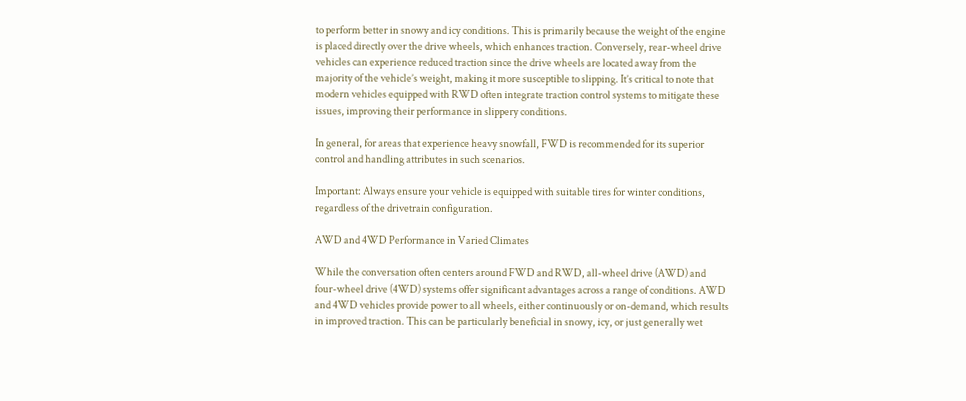to perform better in snowy and icy conditions. This is primarily because the weight of the engine is placed directly over the drive wheels, which enhances traction. Conversely, rear-wheel drive vehicles can experience reduced traction since the drive wheels are located away from the majority of the vehicle’s weight, making it more susceptible to slipping. It’s critical to note that modern vehicles equipped with RWD often integrate traction control systems to mitigate these issues, improving their performance in slippery conditions.

In general, for areas that experience heavy snowfall, FWD is recommended for its superior control and handling attributes in such scenarios.

Important: Always ensure your vehicle is equipped with suitable tires for winter conditions, regardless of the drivetrain configuration.

AWD and 4WD Performance in Varied Climates

While the conversation often centers around FWD and RWD, all-wheel drive (AWD) and four-wheel drive (4WD) systems offer significant advantages across a range of conditions. AWD and 4WD vehicles provide power to all wheels, either continuously or on-demand, which results in improved traction. This can be particularly beneficial in snowy, icy, or just generally wet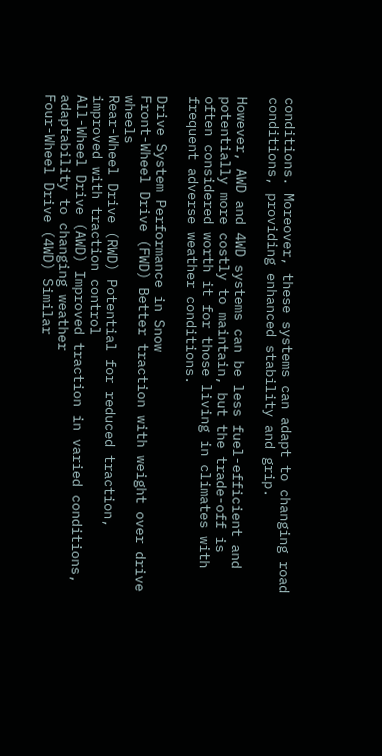conditions. Moreover, these systems can adapt to changing road conditions, providing enhanced stability and grip.

However, AWD and 4WD systems can be less fuel-efficient and potentially more costly to maintain, but the trade-off is often considered worth it for those living in climates with frequent adverse weather conditions.

Drive System Performance in Snow
Front-Wheel Drive (FWD) Better traction with weight over drive wheels
Rear-Wheel Drive (RWD) Potential for reduced traction, improved with traction control
All-Wheel Drive (AWD) Improved traction in varied conditions, adaptability to changing weather
Four-Wheel Drive (4WD) Similar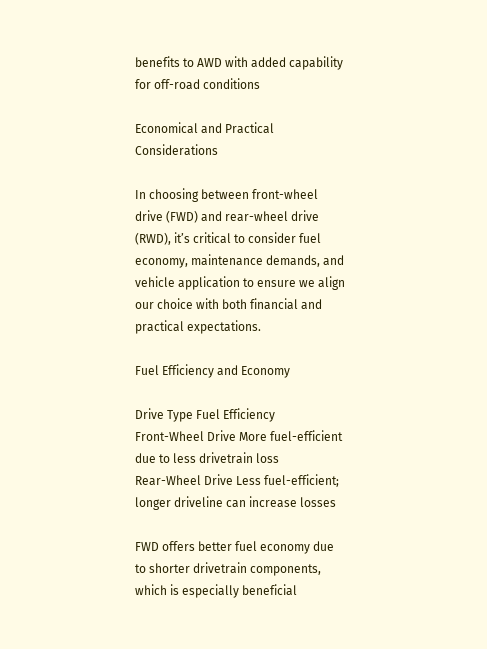benefits to AWD with added capability for off-road conditions

Economical and Practical Considerations

In choosing between front-wheel drive (FWD) and rear-wheel drive (RWD), it’s critical to consider fuel economy, maintenance demands, and vehicle application to ensure we align our choice with both financial and practical expectations.

Fuel Efficiency and Economy

Drive Type Fuel Efficiency
Front-Wheel Drive More fuel-efficient due to less drivetrain loss
Rear-Wheel Drive Less fuel-efficient; longer driveline can increase losses

FWD offers better fuel economy due to shorter drivetrain components, which is especially beneficial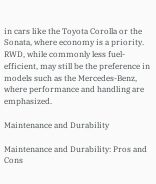in cars like the Toyota Corolla or the Sonata, where economy is a priority. RWD, while commonly less fuel-efficient, may still be the preference in models such as the Mercedes-Benz, where performance and handling are emphasized.

Maintenance and Durability

Maintenance and Durability: Pros and Cons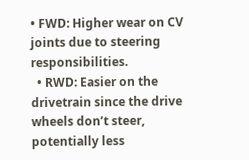• FWD: Higher wear on CV joints due to steering responsibilities.
  • RWD: Easier on the drivetrain since the drive wheels don’t steer, potentially less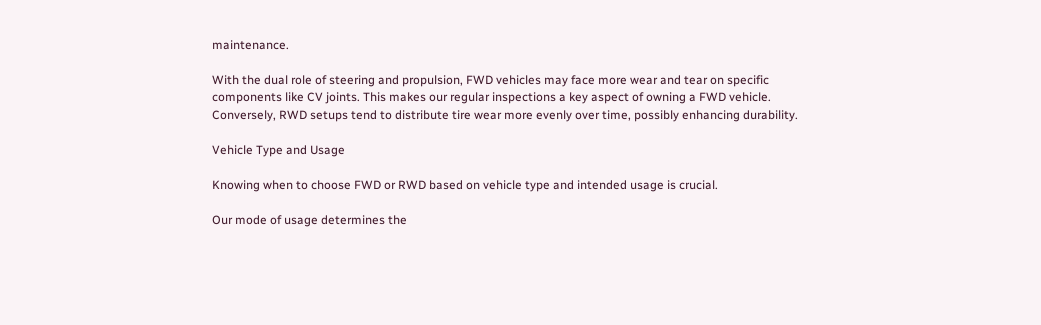maintenance.

With the dual role of steering and propulsion, FWD vehicles may face more wear and tear on specific components like CV joints. This makes our regular inspections a key aspect of owning a FWD vehicle. Conversely, RWD setups tend to distribute tire wear more evenly over time, possibly enhancing durability.

Vehicle Type and Usage

Knowing when to choose FWD or RWD based on vehicle type and intended usage is crucial.

Our mode of usage determines the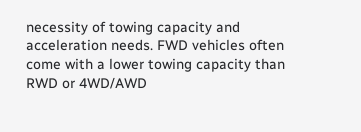necessity of towing capacity and acceleration needs. FWD vehicles often come with a lower towing capacity than RWD or 4WD/AWD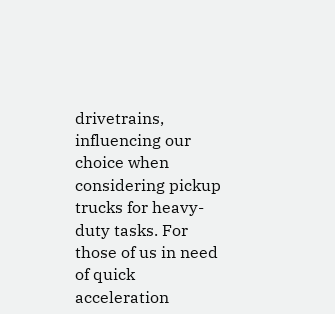drivetrains, influencing our choice when considering pickup trucks for heavy-duty tasks. For those of us in need of quick acceleration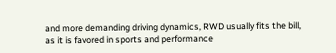and more demanding driving dynamics, RWD usually fits the bill, as it is favored in sports and performance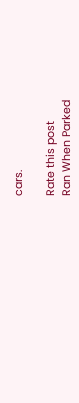cars.

Rate this post
Ran When Parked